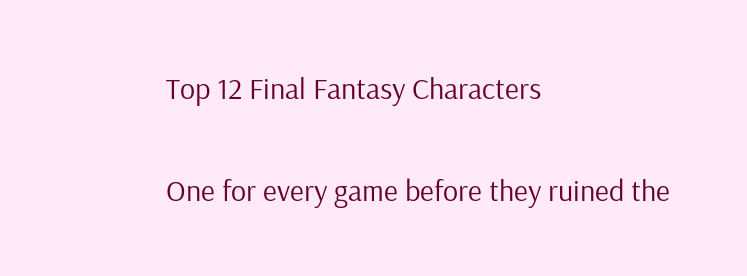Top 12 Final Fantasy Characters

One for every game before they ruined the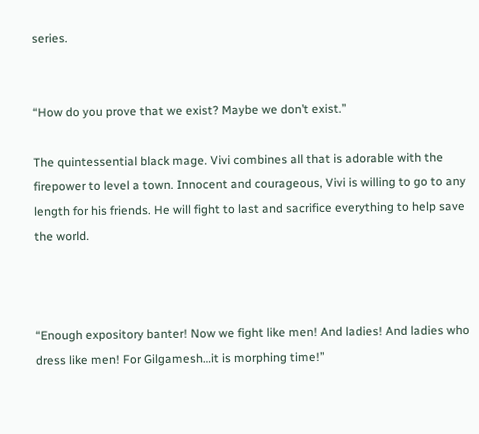series.


“How do you prove that we exist? Maybe we don’t exist.”

The quintessential black mage. Vivi combines all that is adorable with the firepower to level a town. Innocent and courageous, Vivi is willing to go to any length for his friends. He will fight to last and sacrifice everything to help save the world.



“Enough expository banter! Now we fight like men! And ladies! And ladies who dress like men! For Gilgamesh…it is morphing time!”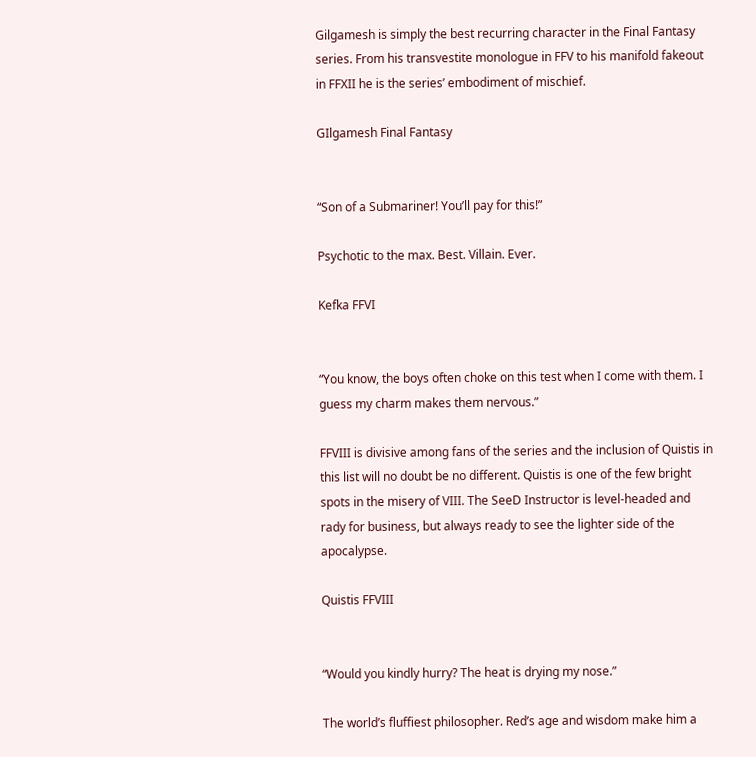Gilgamesh is simply the best recurring character in the Final Fantasy series. From his transvestite monologue in FFV to his manifold fakeout in FFXII he is the series’ embodiment of mischief.

GIlgamesh Final Fantasy


“Son of a Submariner! You’ll pay for this!”

Psychotic to the max. Best. Villain. Ever.

Kefka FFVI


“You know, the boys often choke on this test when I come with them. I guess my charm makes them nervous.”

FFVIII is divisive among fans of the series and the inclusion of Quistis in this list will no doubt be no different. Quistis is one of the few bright spots in the misery of VIII. The SeeD Instructor is level-headed and rady for business, but always ready to see the lighter side of the apocalypse.

Quistis FFVIII


“Would you kindly hurry? The heat is drying my nose.”

The world’s fluffiest philosopher. Red’s age and wisdom make him a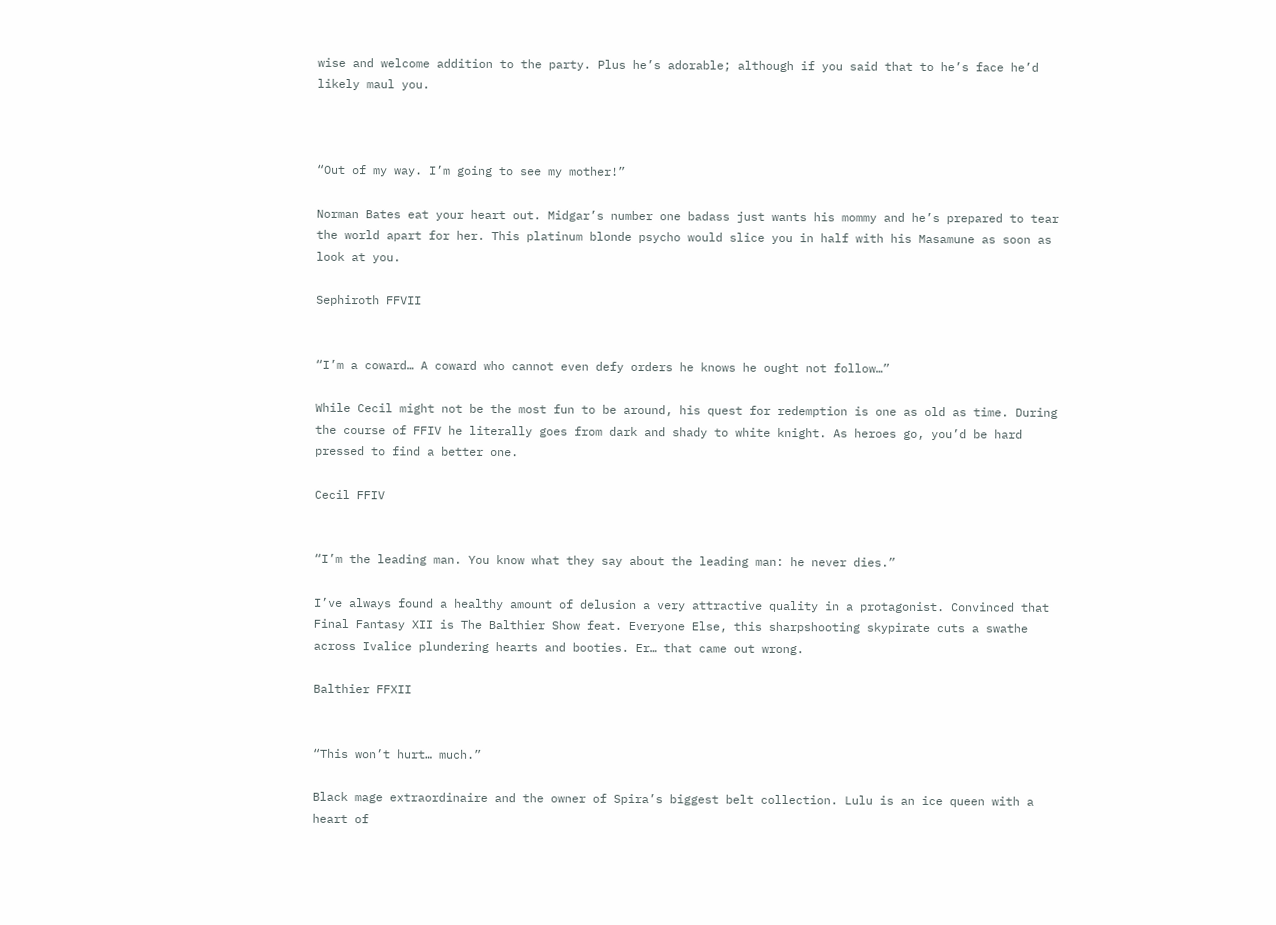wise and welcome addition to the party. Plus he’s adorable; although if you said that to he’s face he’d likely maul you.



“Out of my way. I’m going to see my mother!”

Norman Bates eat your heart out. Midgar’s number one badass just wants his mommy and he’s prepared to tear the world apart for her. This platinum blonde psycho would slice you in half with his Masamune as soon as look at you.

Sephiroth FFVII


“I’m a coward… A coward who cannot even defy orders he knows he ought not follow…”

While Cecil might not be the most fun to be around, his quest for redemption is one as old as time. During the course of FFIV he literally goes from dark and shady to white knight. As heroes go, you’d be hard pressed to find a better one.

Cecil FFIV


“I’m the leading man. You know what they say about the leading man: he never dies.”

I’ve always found a healthy amount of delusion a very attractive quality in a protagonist. Convinced that Final Fantasy XII is The Balthier Show feat. Everyone Else, this sharpshooting skypirate cuts a swathe across Ivalice plundering hearts and booties. Er… that came out wrong.

Balthier FFXII


“This won’t hurt… much.”

Black mage extraordinaire and the owner of Spira’s biggest belt collection. Lulu is an ice queen with a heart of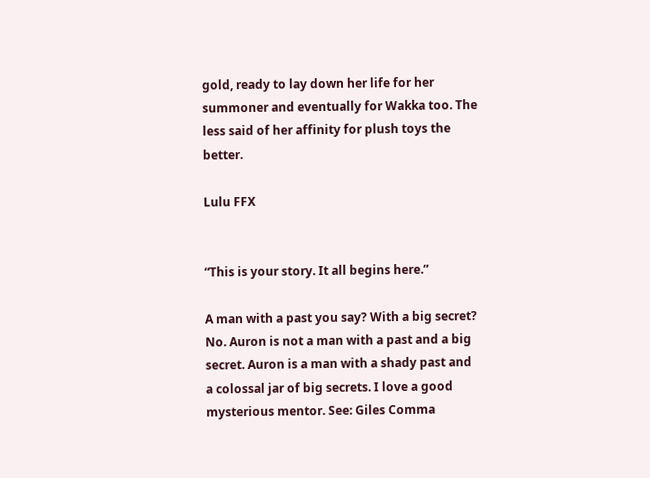gold, ready to lay down her life for her summoner and eventually for Wakka too. The less said of her affinity for plush toys the better.

Lulu FFX


“This is your story. It all begins here.”

A man with a past you say? With a big secret? No. Auron is not a man with a past and a big secret. Auron is a man with a shady past and a colossal jar of big secrets. I love a good mysterious mentor. See: Giles Comma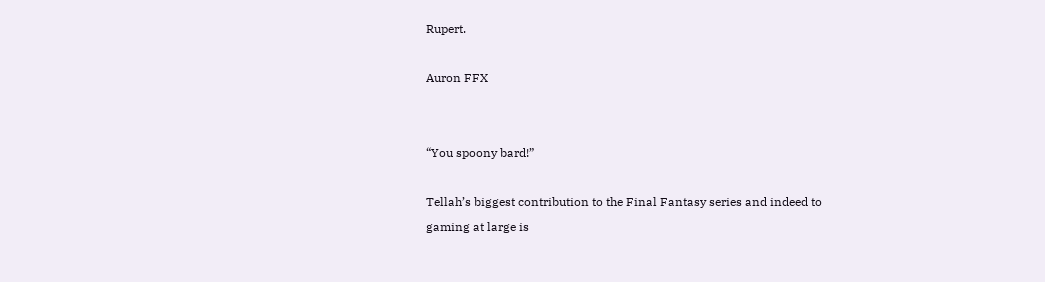Rupert.

Auron FFX


“You spoony bard!”

Tellah’s biggest contribution to the Final Fantasy series and indeed to gaming at large is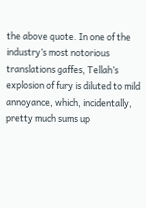the above quote. In one of the industry’s most notorious translations gaffes, Tellah’s explosion of fury is diluted to mild annoyance, which, incidentally, pretty much sums up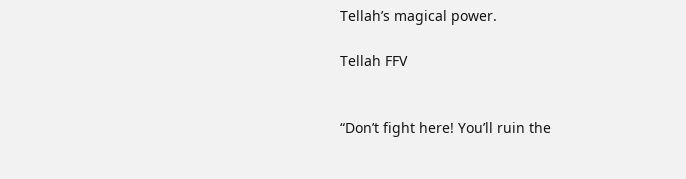Tellah’s magical power.

Tellah FFV


“Don’t fight here! You’ll ruin the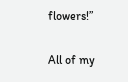flowers!”

All of my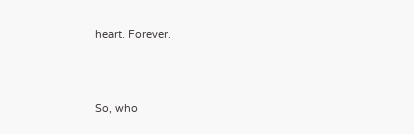heart. Forever.



So, who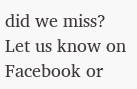did we miss? Let us know on Facebook or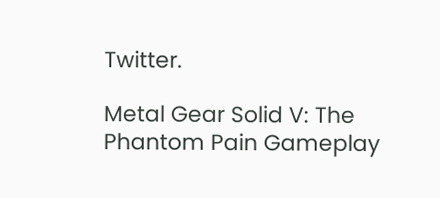Twitter.

Metal Gear Solid V: The Phantom Pain Gameplay